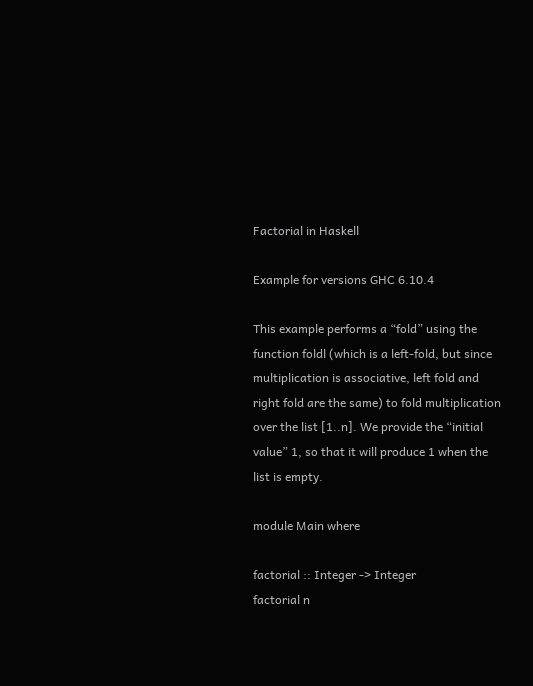Factorial in Haskell

Example for versions GHC 6.10.4

This example performs a “fold” using the function foldl (which is a left-fold, but since multiplication is associative, left fold and right fold are the same) to fold multiplication over the list [1..n]. We provide the “initial value” 1, so that it will produce 1 when the list is empty.

module Main where

factorial :: Integer -> Integer
factorial n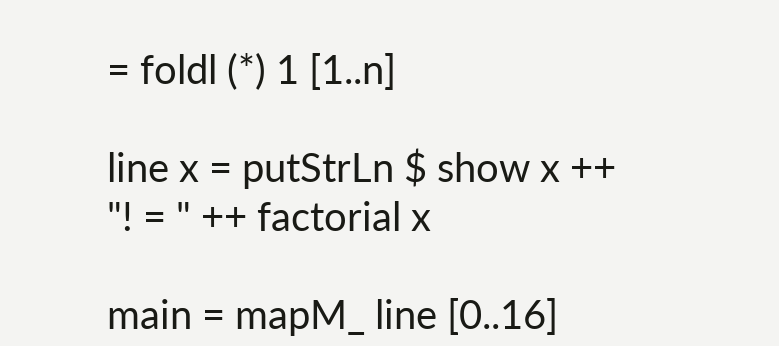= foldl (*) 1 [1..n]

line x = putStrLn $ show x ++ "! = " ++ factorial x

main = mapM_ line [0..16]